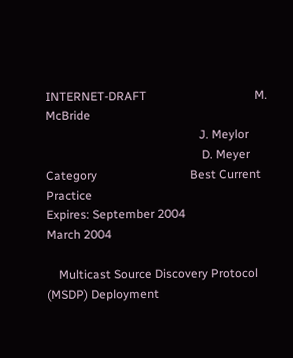INTERNET-DRAFT                                    M. McBride
                                                   J. Meylor
                                                    D. Meyer
Category                               Best Current Practice
Expires: September 2004                           March 2004

    Multicast Source Discovery Protocol (MSDP) Deployment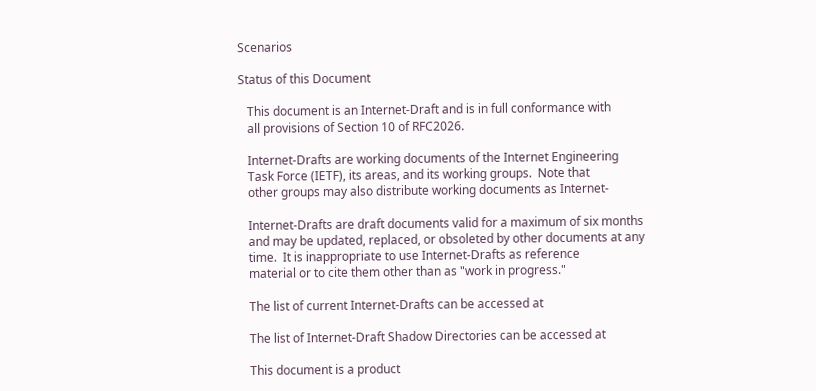Scenarios

Status of this Document

   This document is an Internet-Draft and is in full conformance with
   all provisions of Section 10 of RFC2026.

   Internet-Drafts are working documents of the Internet Engineering
   Task Force (IETF), its areas, and its working groups.  Note that
   other groups may also distribute working documents as Internet-

   Internet-Drafts are draft documents valid for a maximum of six months
   and may be updated, replaced, or obsoleted by other documents at any
   time.  It is inappropriate to use Internet-Drafts as reference
   material or to cite them other than as "work in progress."

   The list of current Internet-Drafts can be accessed at

   The list of Internet-Draft Shadow Directories can be accessed at

   This document is a product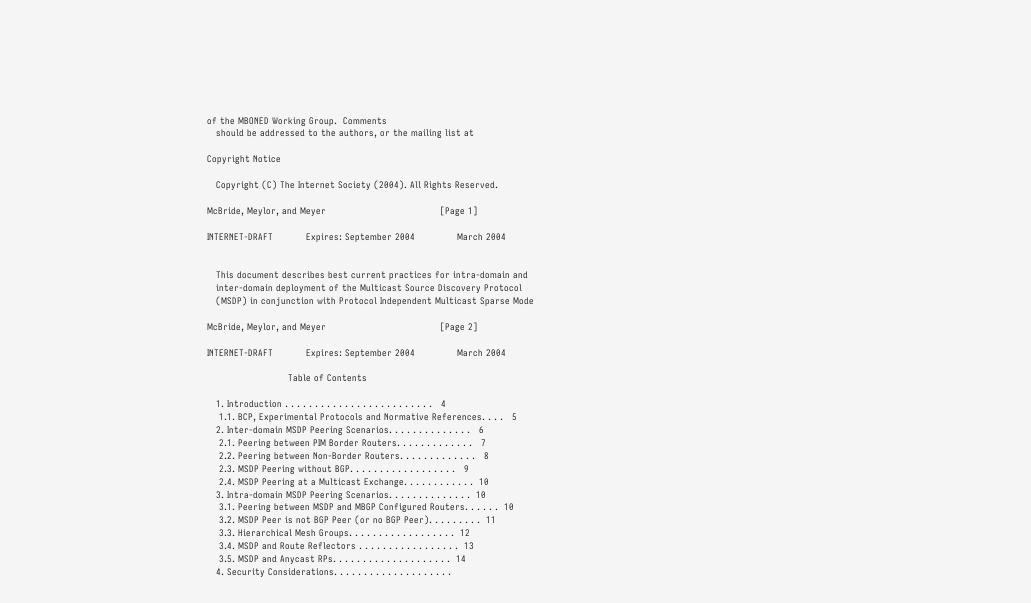of the MBONED Working Group.  Comments
   should be addressed to the authors, or the mailing list at

Copyright Notice

   Copyright (C) The Internet Society (2004). All Rights Reserved.

McBride, Meylor, and Meyer                                      [Page 1]

INTERNET-DRAFT           Expires: September 2004              March 2004


   This document describes best current practices for intra-domain and
   inter-domain deployment of the Multicast Source Discovery Protocol
   (MSDP) in conjunction with Protocol Independent Multicast Sparse Mode

McBride, Meylor, and Meyer                                      [Page 2]

INTERNET-DRAFT           Expires: September 2004              March 2004

                           Table of Contents

   1. Introduction . . . . . . . . . . . . . . . . . . . . . . . . .   4
    1.1. BCP, Experimental Protocols and Normative References. . . .   5
   2. Inter-domain MSDP Peering Scenarios. . . . . . . . . . . . . .   6
    2.1. Peering between PIM Border Routers. . . . . . . . . . . . .   7
    2.2. Peering between Non-Border Routers. . . . . . . . . . . . .   8
    2.3. MSDP Peering without BGP. . . . . . . . . . . . . . . . . .   9
    2.4. MSDP Peering at a Multicast Exchange. . . . . . . . . . . .  10
   3. Intra-domain MSDP Peering Scenarios. . . . . . . . . . . . . .  10
    3.1. Peering between MSDP and MBGP Configured Routers. . . . . .  10
    3.2. MSDP Peer is not BGP Peer (or no BGP Peer). . . . . . . . .  11
    3.3. Hierarchical Mesh Groups. . . . . . . . . . . . . . . . . .  12
    3.4. MSDP and Route Reflectors . . . . . . . . . . . . . . . . .  13
    3.5. MSDP and Anycast RPs. . . . . . . . . . . . . . . . . . . .  14
   4. Security Considerations. . . . . . . . . . . . . . . . . . . .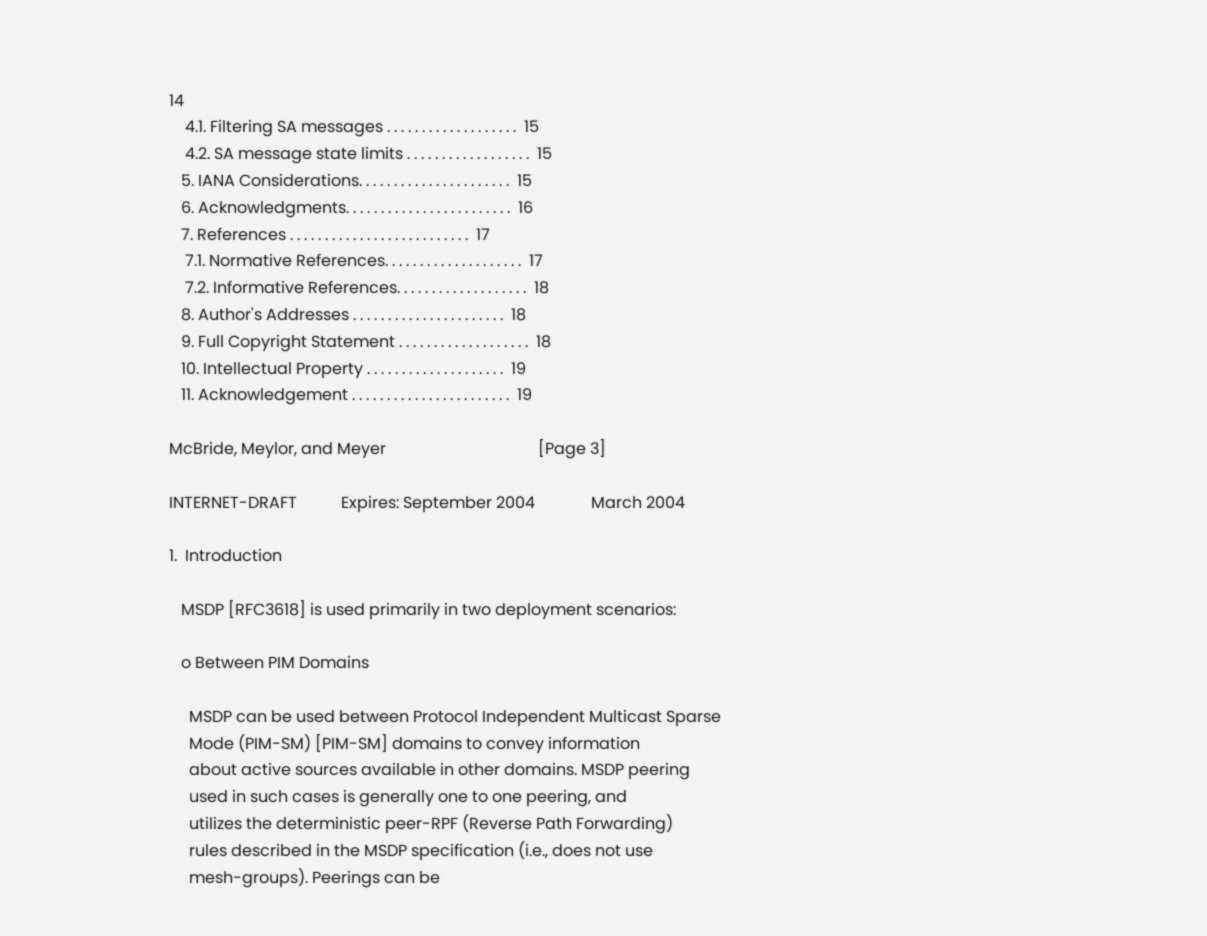14
    4.1. Filtering SA messages . . . . . . . . . . . . . . . . . . .  15
    4.2. SA message state limits . . . . . . . . . . . . . . . . . .  15
   5. IANA Considerations. . . . . . . . . . . . . . . . . . . . . .  15
   6. Acknowledgments. . . . . . . . . . . . . . . . . . . . . . . .  16
   7. References . . . . . . . . . . . . . . . . . . . . . . . . . .  17
    7.1. Normative References. . . . . . . . . . . . . . . . . . . .  17
    7.2. Informative References. . . . . . . . . . . . . . . . . . .  18
   8. Author's Addresses . . . . . . . . . . . . . . . . . . . . . .  18
   9. Full Copyright Statement . . . . . . . . . . . . . . . . . . .  18
   10. Intellectual Property . . . . . . . . . . . . . . . . . . . .  19
   11. Acknowledgement . . . . . . . . . . . . . . . . . . . . . . .  19

McBride, Meylor, and Meyer                                      [Page 3]

INTERNET-DRAFT           Expires: September 2004              March 2004

1.  Introduction

   MSDP [RFC3618] is used primarily in two deployment scenarios:

   o Between PIM Domains

     MSDP can be used between Protocol Independent Multicast Sparse
     Mode (PIM-SM) [PIM-SM] domains to convey information
     about active sources available in other domains. MSDP peering
     used in such cases is generally one to one peering, and
     utilizes the deterministic peer-RPF (Reverse Path Forwarding)
     rules described in the MSDP specification (i.e., does not use
     mesh-groups). Peerings can be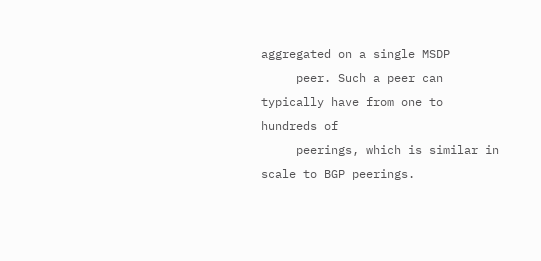aggregated on a single MSDP
     peer. Such a peer can typically have from one to hundreds of
     peerings, which is similar in scale to BGP peerings.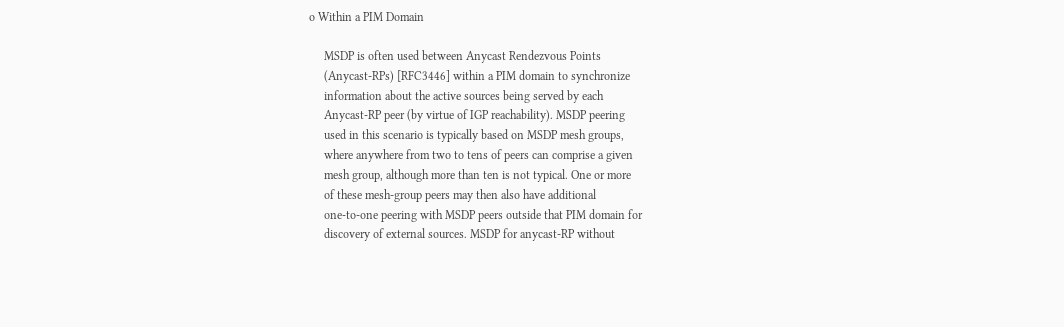o Within a PIM Domain

     MSDP is often used between Anycast Rendezvous Points
     (Anycast-RPs) [RFC3446] within a PIM domain to synchronize
     information about the active sources being served by each
     Anycast-RP peer (by virtue of IGP reachability). MSDP peering
     used in this scenario is typically based on MSDP mesh groups,
     where anywhere from two to tens of peers can comprise a given
     mesh group, although more than ten is not typical. One or more
     of these mesh-group peers may then also have additional
     one-to-one peering with MSDP peers outside that PIM domain for
     discovery of external sources. MSDP for anycast-RP without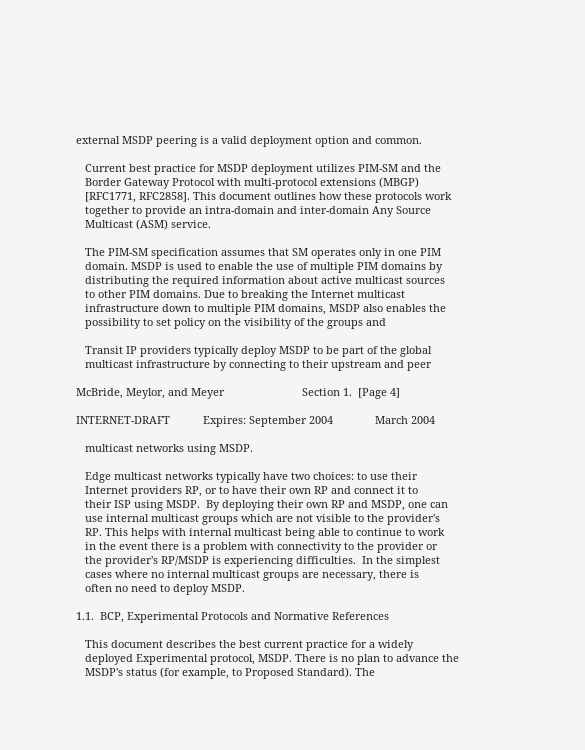external MSDP peering is a valid deployment option and common.

   Current best practice for MSDP deployment utilizes PIM-SM and the
   Border Gateway Protocol with multi-protocol extensions (MBGP)
   [RFC1771, RFC2858]. This document outlines how these protocols work
   together to provide an intra-domain and inter-domain Any Source
   Multicast (ASM) service.

   The PIM-SM specification assumes that SM operates only in one PIM
   domain. MSDP is used to enable the use of multiple PIM domains by
   distributing the required information about active multicast sources
   to other PIM domains. Due to breaking the Internet multicast
   infrastructure down to multiple PIM domains, MSDP also enables the
   possibility to set policy on the visibility of the groups and

   Transit IP providers typically deploy MSDP to be part of the global
   multicast infrastructure by connecting to their upstream and peer

McBride, Meylor, and Meyer                          Section 1.  [Page 4]

INTERNET-DRAFT           Expires: September 2004              March 2004

   multicast networks using MSDP.

   Edge multicast networks typically have two choices: to use their
   Internet providers RP, or to have their own RP and connect it to
   their ISP using MSDP.  By deploying their own RP and MSDP, one can
   use internal multicast groups which are not visible to the provider's
   RP. This helps with internal multicast being able to continue to work
   in the event there is a problem with connectivity to the provider or
   the provider's RP/MSDP is experiencing difficulties.  In the simplest
   cases where no internal multicast groups are necessary, there is
   often no need to deploy MSDP.

1.1.  BCP, Experimental Protocols and Normative References

   This document describes the best current practice for a widely
   deployed Experimental protocol, MSDP. There is no plan to advance the
   MSDP's status (for example, to Proposed Standard). The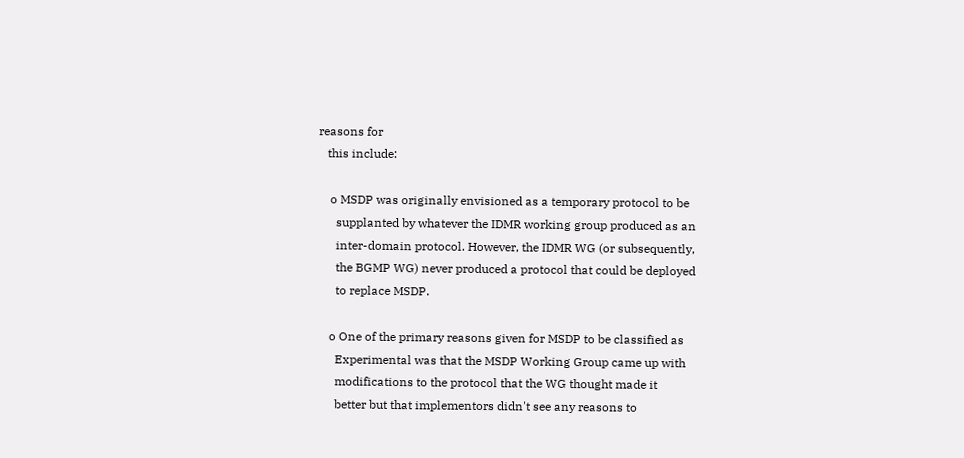reasons for
   this include:

    o MSDP was originally envisioned as a temporary protocol to be
      supplanted by whatever the IDMR working group produced as an
      inter-domain protocol. However, the IDMR WG (or subsequently,
      the BGMP WG) never produced a protocol that could be deployed
      to replace MSDP.

    o One of the primary reasons given for MSDP to be classified as
      Experimental was that the MSDP Working Group came up with
      modifications to the protocol that the WG thought made it
      better but that implementors didn't see any reasons to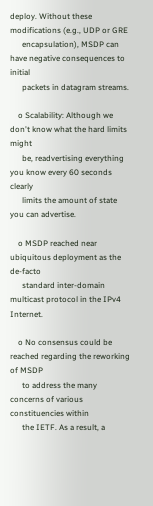deploy. Without these modifications (e.g., UDP or GRE
      encapsulation), MSDP can have negative consequences to initial
      packets in datagram streams.

    o Scalability: Although we don't know what the hard limits might
      be, readvertising everything you know every 60 seconds clearly
      limits the amount of state you can advertise.

    o MSDP reached near ubiquitous deployment as the de-facto
      standard inter-domain multicast protocol in the IPv4 Internet.

    o No consensus could be reached regarding the reworking of MSDP
      to address the many concerns of various constituencies within
      the IETF. As a result, a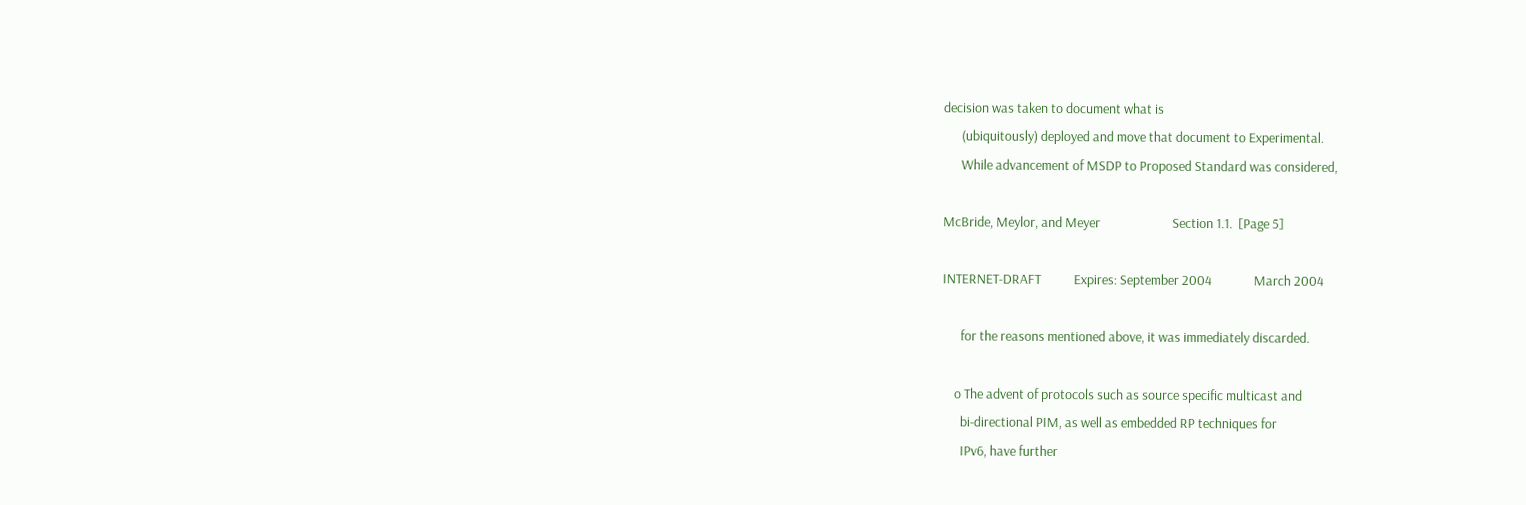decision was taken to document what is
      (ubiquitously) deployed and move that document to Experimental.
      While advancement of MSDP to Proposed Standard was considered,

McBride, Meylor, and Meyer                        Section 1.1.  [Page 5]

INTERNET-DRAFT           Expires: September 2004              March 2004

      for the reasons mentioned above, it was immediately discarded.

    o The advent of protocols such as source specific multicast and
      bi-directional PIM, as well as embedded RP techniques for
      IPv6, have further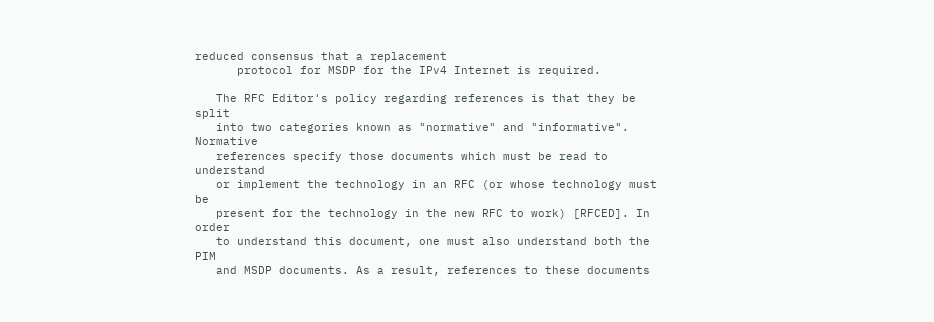reduced consensus that a replacement
      protocol for MSDP for the IPv4 Internet is required.

   The RFC Editor's policy regarding references is that they be split
   into two categories known as "normative" and "informative". Normative
   references specify those documents which must be read to understand
   or implement the technology in an RFC (or whose technology must be
   present for the technology in the new RFC to work) [RFCED]. In order
   to understand this document, one must also understand both the PIM
   and MSDP documents. As a result, references to these documents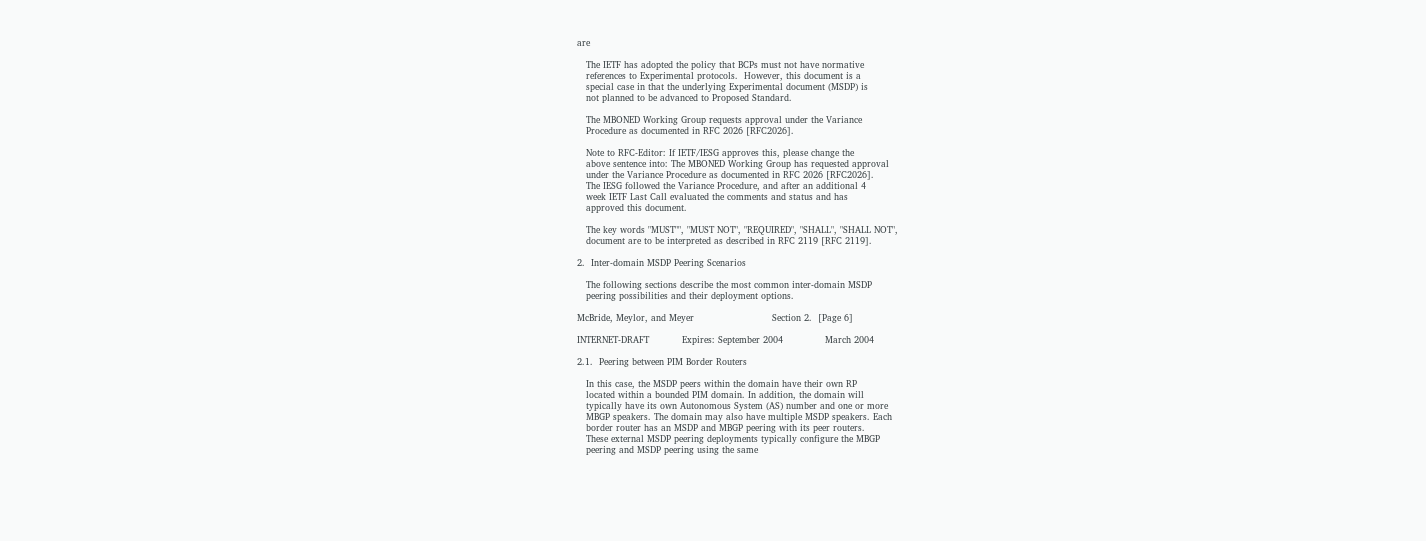are

   The IETF has adopted the policy that BCPs must not have normative
   references to Experimental protocols.  However, this document is a
   special case in that the underlying Experimental document (MSDP) is
   not planned to be advanced to Proposed Standard.

   The MBONED Working Group requests approval under the Variance
   Procedure as documented in RFC 2026 [RFC2026].

   Note to RFC-Editor: If IETF/IESG approves this, please change the
   above sentence into: The MBONED Working Group has requested approval
   under the Variance Procedure as documented in RFC 2026 [RFC2026].
   The IESG followed the Variance Procedure, and after an additional 4
   week IETF Last Call evaluated the comments and status and has
   approved this document.

   The key words "MUST"", "MUST NOT", "REQUIRED", "SHALL", "SHALL NOT",
   document are to be interpreted as described in RFC 2119 [RFC 2119].

2.  Inter-domain MSDP Peering Scenarios

   The following sections describe the most common inter-domain MSDP
   peering possibilities and their deployment options.

McBride, Meylor, and Meyer                          Section 2.  [Page 6]

INTERNET-DRAFT           Expires: September 2004              March 2004

2.1.  Peering between PIM Border Routers

   In this case, the MSDP peers within the domain have their own RP
   located within a bounded PIM domain. In addition, the domain will
   typically have its own Autonomous System (AS) number and one or more
   MBGP speakers. The domain may also have multiple MSDP speakers. Each
   border router has an MSDP and MBGP peering with its peer routers.
   These external MSDP peering deployments typically configure the MBGP
   peering and MSDP peering using the same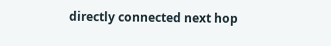directly connected next hop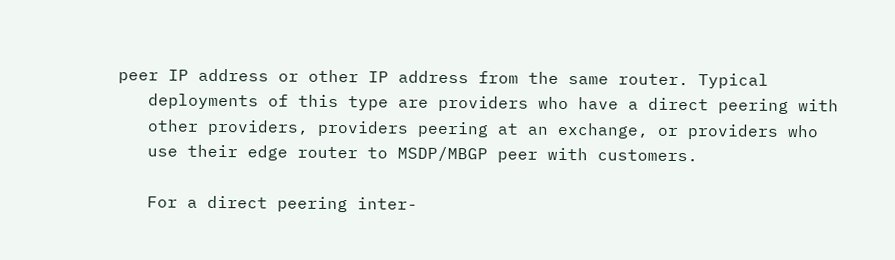peer IP address or other IP address from the same router. Typical
   deployments of this type are providers who have a direct peering with
   other providers, providers peering at an exchange, or providers who
   use their edge router to MSDP/MBGP peer with customers.

   For a direct peering inter-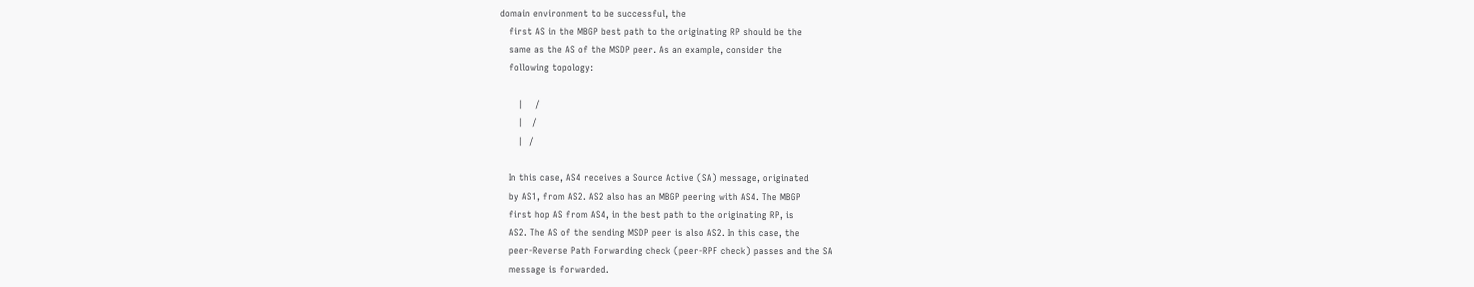domain environment to be successful, the
   first AS in the MBGP best path to the originating RP should be the
   same as the AS of the MSDP peer. As an example, consider the
   following topology:

      |    /
      |   /
      |  /

   In this case, AS4 receives a Source Active (SA) message, originated
   by AS1, from AS2. AS2 also has an MBGP peering with AS4. The MBGP
   first hop AS from AS4, in the best path to the originating RP, is
   AS2. The AS of the sending MSDP peer is also AS2. In this case, the
   peer-Reverse Path Forwarding check (peer-RPF check) passes and the SA
   message is forwarded.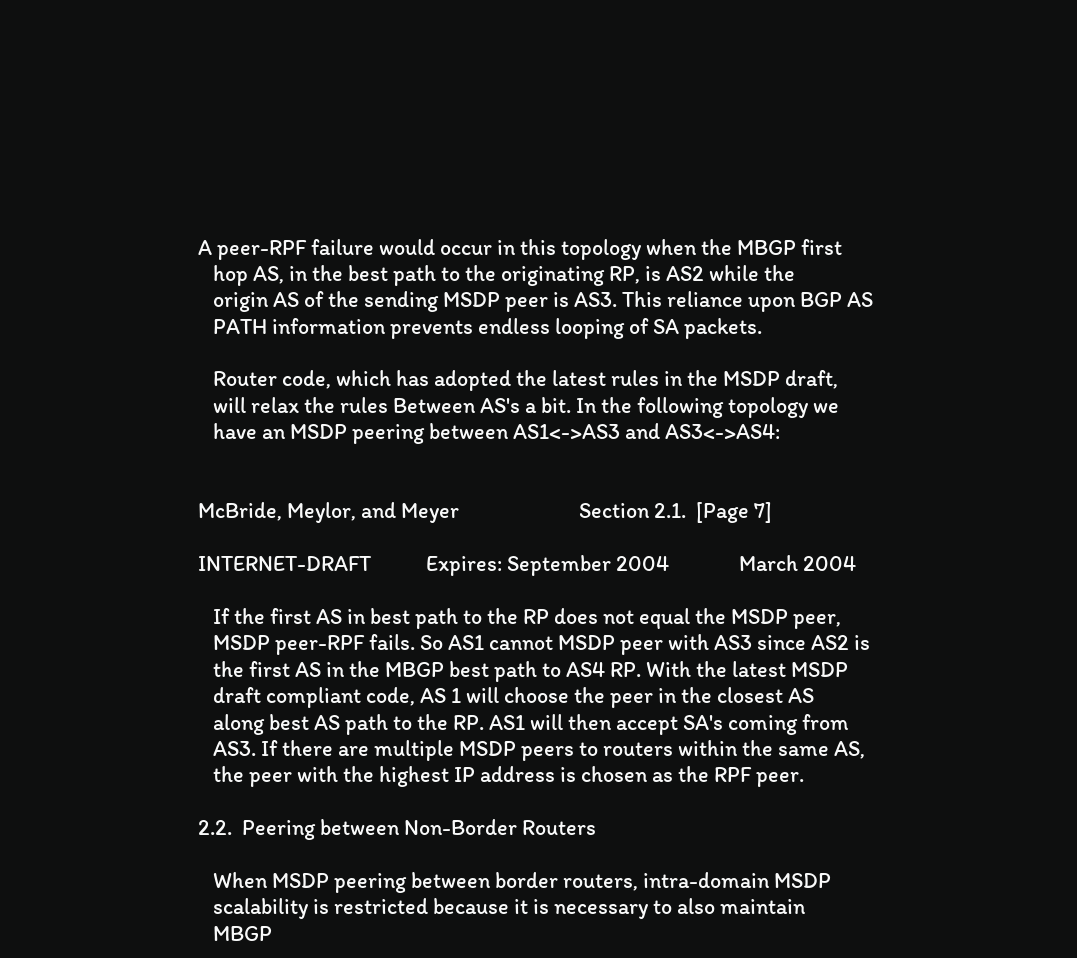A peer-RPF failure would occur in this topology when the MBGP first
   hop AS, in the best path to the originating RP, is AS2 while the
   origin AS of the sending MSDP peer is AS3. This reliance upon BGP AS
   PATH information prevents endless looping of SA packets.

   Router code, which has adopted the latest rules in the MSDP draft,
   will relax the rules Between AS's a bit. In the following topology we
   have an MSDP peering between AS1<->AS3 and AS3<->AS4:


McBride, Meylor, and Meyer                        Section 2.1.  [Page 7]

INTERNET-DRAFT           Expires: September 2004              March 2004

   If the first AS in best path to the RP does not equal the MSDP peer,
   MSDP peer-RPF fails. So AS1 cannot MSDP peer with AS3 since AS2 is
   the first AS in the MBGP best path to AS4 RP. With the latest MSDP
   draft compliant code, AS 1 will choose the peer in the closest AS
   along best AS path to the RP. AS1 will then accept SA's coming from
   AS3. If there are multiple MSDP peers to routers within the same AS,
   the peer with the highest IP address is chosen as the RPF peer.

2.2.  Peering between Non-Border Routers

   When MSDP peering between border routers, intra-domain MSDP
   scalability is restricted because it is necessary to also maintain
   MBGP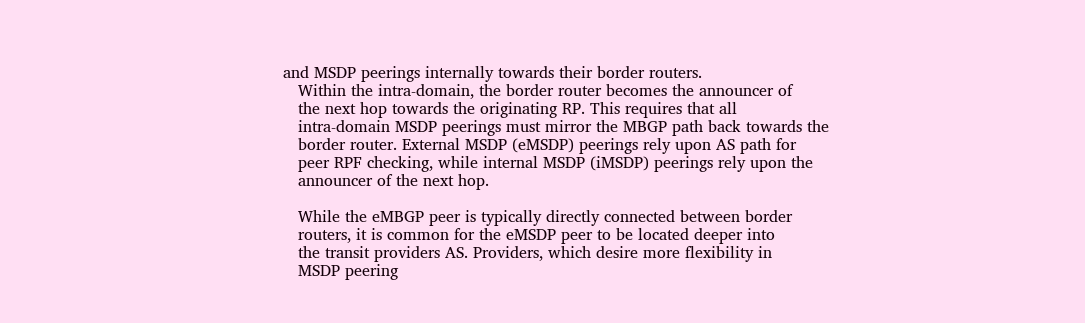and MSDP peerings internally towards their border routers.
   Within the intra-domain, the border router becomes the announcer of
   the next hop towards the originating RP. This requires that all
   intra-domain MSDP peerings must mirror the MBGP path back towards the
   border router. External MSDP (eMSDP) peerings rely upon AS path for
   peer RPF checking, while internal MSDP (iMSDP) peerings rely upon the
   announcer of the next hop.

   While the eMBGP peer is typically directly connected between border
   routers, it is common for the eMSDP peer to be located deeper into
   the transit providers AS. Providers, which desire more flexibility in
   MSDP peering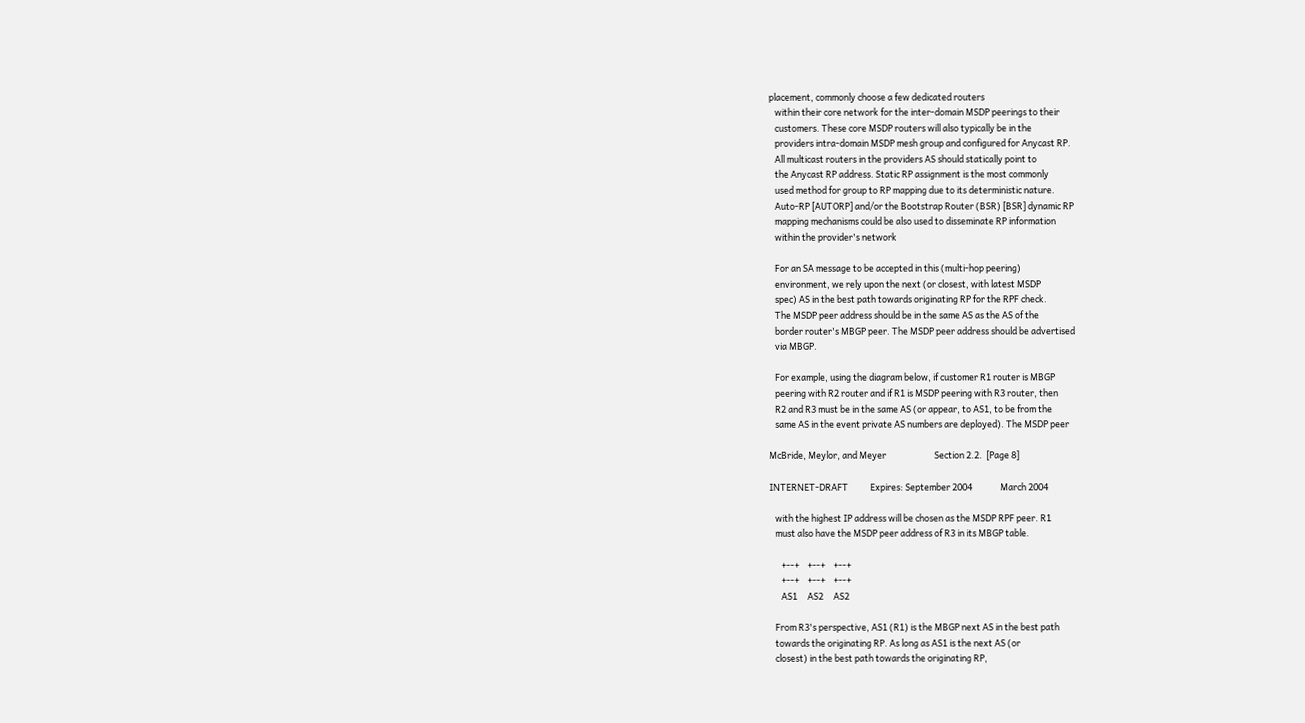placement, commonly choose a few dedicated routers
   within their core network for the inter-domain MSDP peerings to their
   customers. These core MSDP routers will also typically be in the
   providers intra-domain MSDP mesh group and configured for Anycast RP.
   All multicast routers in the providers AS should statically point to
   the Anycast RP address. Static RP assignment is the most commonly
   used method for group to RP mapping due to its deterministic nature.
   Auto-RP [AUTORP] and/or the Bootstrap Router (BSR) [BSR] dynamic RP
   mapping mechanisms could be also used to disseminate RP information
   within the provider's network

   For an SA message to be accepted in this (multi-hop peering)
   environment, we rely upon the next (or closest, with latest MSDP
   spec) AS in the best path towards originating RP for the RPF check.
   The MSDP peer address should be in the same AS as the AS of the
   border router's MBGP peer. The MSDP peer address should be advertised
   via MBGP.

   For example, using the diagram below, if customer R1 router is MBGP
   peering with R2 router and if R1 is MSDP peering with R3 router, then
   R2 and R3 must be in the same AS (or appear, to AS1, to be from the
   same AS in the event private AS numbers are deployed). The MSDP peer

McBride, Meylor, and Meyer                        Section 2.2.  [Page 8]

INTERNET-DRAFT           Expires: September 2004              March 2004

   with the highest IP address will be chosen as the MSDP RPF peer. R1
   must also have the MSDP peer address of R3 in its MBGP table.

      +--+    +--+    +--+
      +--+    +--+    +--+
      AS1     AS2     AS2

   From R3's perspective, AS1 (R1) is the MBGP next AS in the best path
   towards the originating RP. As long as AS1 is the next AS (or
   closest) in the best path towards the originating RP,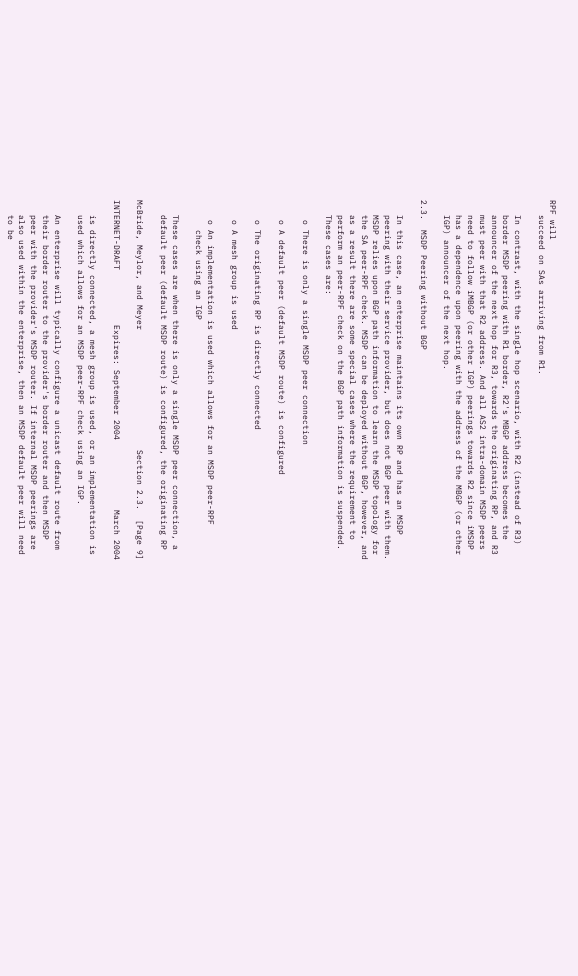RPF will
   succeed on SAs arriving from R1.

   In contrast, with the single hop scenario, with R2 (instead of R3)
   border MSDP peering with R1 border, R2's MBGP address becomes the
   announcer of the next hop for R3, towards the originating RP, and R3
   must peer with that R2 address. And all AS2 intra-domain MSDP peers
   need to follow iMBGP (or other IGP) peerings towards R2 since iMSDP
   has a dependence upon peering with the address of the MBGP (or other
   IGP) announcer of the next hop.

2.3.  MSDP Peering without BGP

   In this case, an enterprise maintains its own RP and has an MSDP
   peering with their service provider, but does not BGP peer with them.
   MSDP relies upon BGP path information to learn the MSDP topology for
   the SA peer-RPF check. MSDP can be deployed without BGP, however, and
   as a result there are some special cases where the requirement to
   perform an peer-RPF check on the BGP path information is suspended.
   These cases are:

    o There is only a single MSDP peer connection

    o A default peer (default MSDP route) is configured

    o The originating RP is directly connected

    o A mesh group is used

    o An implementation is used which allows for an MSDP peer-RPF
      check using an IGP

   These cases are when there is only a single MSDP peer connection, a
   default peer (default MSDP route) is configured, the originating RP

McBride, Meylor, and Meyer                        Section 2.3.  [Page 9]

INTERNET-DRAFT           Expires: September 2004              March 2004

   is directly connected, a mesh group is used, or an implementation is
   used which allows for an MSDP peer-RPF check using an IGP.

   An enterprise will typically configure a unicast default route from
   their border router to the provider's border router and then MSDP
   peer with the provider's MSDP router. If internal MSDP peerings are
   also used within the enterprise, then an MSDP default peer will need
   to be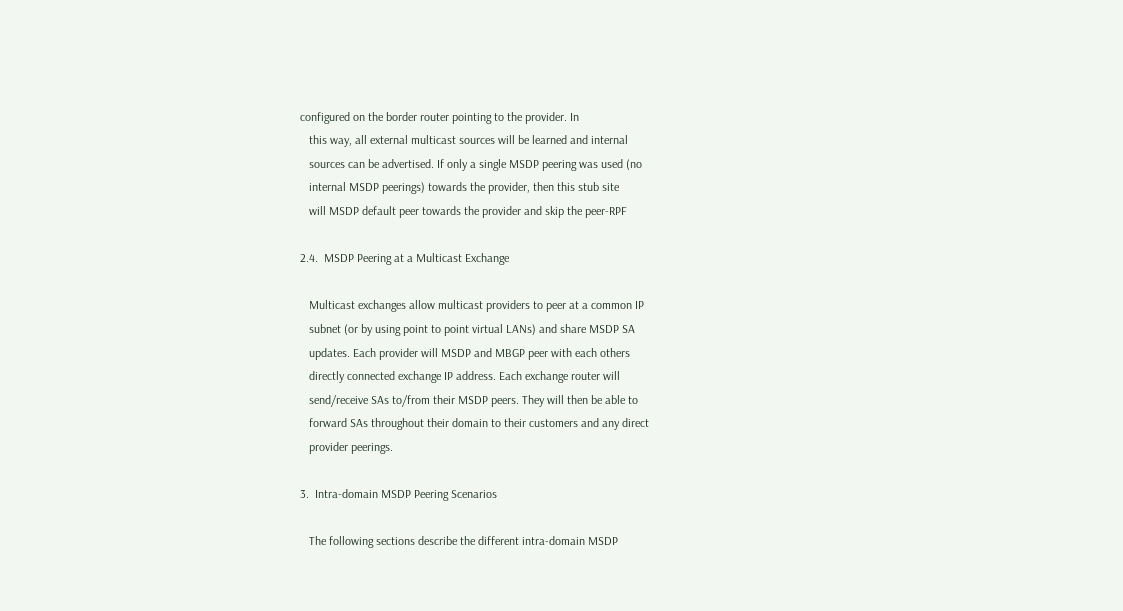configured on the border router pointing to the provider. In
   this way, all external multicast sources will be learned and internal
   sources can be advertised. If only a single MSDP peering was used (no
   internal MSDP peerings) towards the provider, then this stub site
   will MSDP default peer towards the provider and skip the peer-RPF

2.4.  MSDP Peering at a Multicast Exchange

   Multicast exchanges allow multicast providers to peer at a common IP
   subnet (or by using point to point virtual LANs) and share MSDP SA
   updates. Each provider will MSDP and MBGP peer with each others
   directly connected exchange IP address. Each exchange router will
   send/receive SAs to/from their MSDP peers. They will then be able to
   forward SAs throughout their domain to their customers and any direct
   provider peerings.

3.  Intra-domain MSDP Peering Scenarios

   The following sections describe the different intra-domain MSDP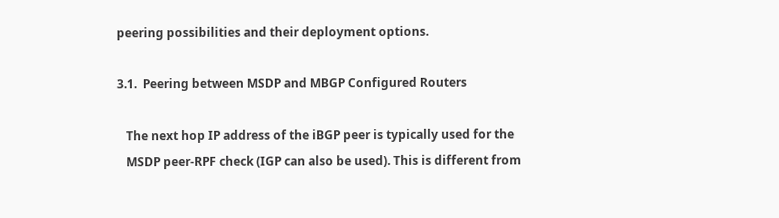peering possibilities and their deployment options.

3.1.  Peering between MSDP and MBGP Configured Routers

   The next hop IP address of the iBGP peer is typically used for the
   MSDP peer-RPF check (IGP can also be used). This is different from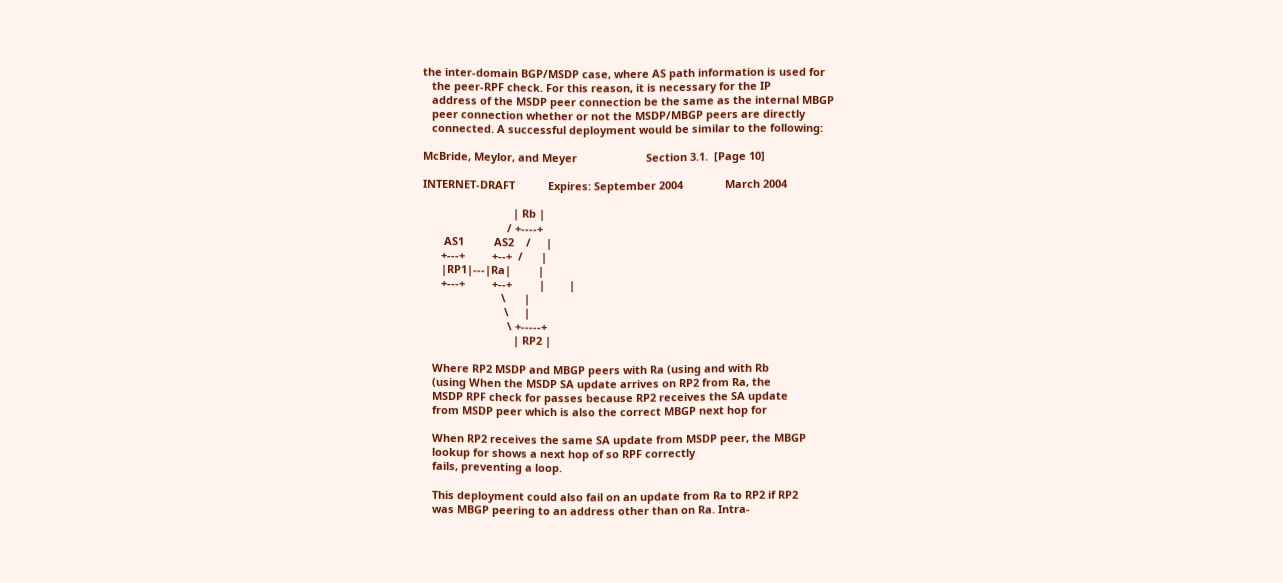the inter-domain BGP/MSDP case, where AS path information is used for
   the peer-RPF check. For this reason, it is necessary for the IP
   address of the MSDP peer connection be the same as the internal MBGP
   peer connection whether or not the MSDP/MBGP peers are directly
   connected. A successful deployment would be similar to the following:

McBride, Meylor, and Meyer                       Section 3.1.  [Page 10]

INTERNET-DRAFT           Expires: September 2004              March 2004

                              | Rb |
                            / +----+
       AS1          AS2    /     |
      +---+         +--+  /      |
      |RP1|---|Ra|         |
      +---+         +--+         |        |
                          \      |
                           \     |
                            \ +-----+
                              | RP2 |

   Where RP2 MSDP and MBGP peers with Ra (using and with Rb
   (using When the MSDP SA update arrives on RP2 from Ra, the
   MSDP RPF check for passes because RP2 receives the SA update
   from MSDP peer which is also the correct MBGP next hop for

   When RP2 receives the same SA update from MSDP peer, the MBGP
   lookup for shows a next hop of so RPF correctly
   fails, preventing a loop.

   This deployment could also fail on an update from Ra to RP2 if RP2
   was MBGP peering to an address other than on Ra. Intra-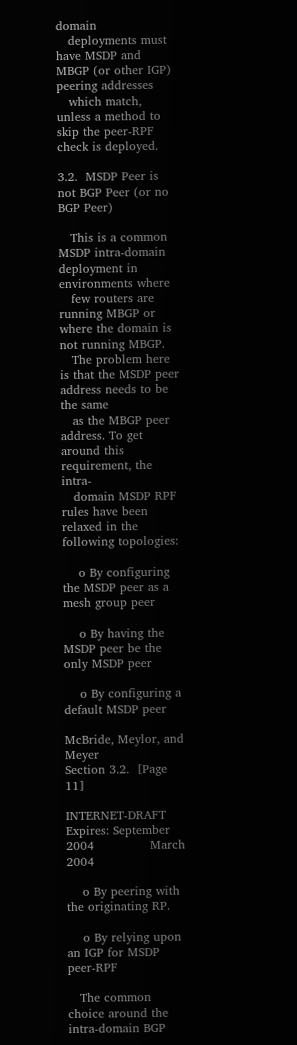domain
   deployments must have MSDP and MBGP (or other IGP) peering addresses
   which match, unless a method to skip the peer-RPF check is deployed.

3.2.  MSDP Peer is not BGP Peer (or no BGP Peer)

   This is a common MSDP intra-domain deployment in environments where
   few routers are running MBGP or where the domain is not running MBGP.
   The problem here is that the MSDP peer address needs to be the same
   as the MBGP peer address. To get around this requirement, the intra-
   domain MSDP RPF rules have been relaxed in the following topologies:

    o By configuring the MSDP peer as a mesh group peer

    o By having the MSDP peer be the only MSDP peer

    o By configuring a default MSDP peer

McBride, Meylor, and Meyer                       Section 3.2.  [Page 11]

INTERNET-DRAFT           Expires: September 2004              March 2004

    o By peering with the originating RP.

    o By relying upon an IGP for MSDP peer-RPF

   The common choice around the intra-domain BGP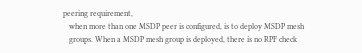peering requirement,
   when more than one MSDP peer is configured, is to deploy MSDP mesh
   groups. When a MSDP mesh group is deployed, there is no RPF check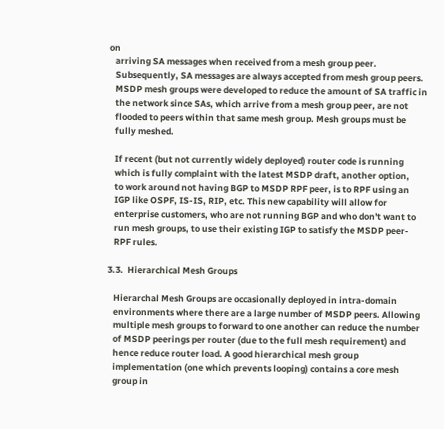on
   arriving SA messages when received from a mesh group peer.
   Subsequently, SA messages are always accepted from mesh group peers.
   MSDP mesh groups were developed to reduce the amount of SA traffic in
   the network since SAs, which arrive from a mesh group peer, are not
   flooded to peers within that same mesh group. Mesh groups must be
   fully meshed.

   If recent (but not currently widely deployed) router code is running
   which is fully complaint with the latest MSDP draft, another option,
   to work around not having BGP to MSDP RPF peer, is to RPF using an
   IGP like OSPF, IS-IS, RIP, etc. This new capability will allow for
   enterprise customers, who are not running BGP and who don't want to
   run mesh groups, to use their existing IGP to satisfy the MSDP peer-
   RPF rules.

3.3.  Hierarchical Mesh Groups

   Hierarchal Mesh Groups are occasionally deployed in intra-domain
   environments where there are a large number of MSDP peers. Allowing
   multiple mesh groups to forward to one another can reduce the number
   of MSDP peerings per router (due to the full mesh requirement) and
   hence reduce router load. A good hierarchical mesh group
   implementation (one which prevents looping) contains a core mesh
   group in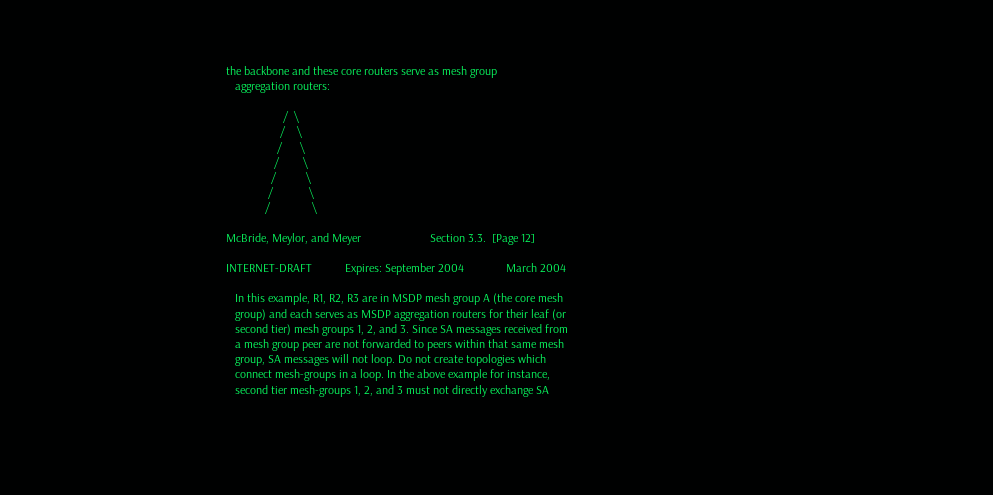the backbone and these core routers serve as mesh group
   aggregation routers:

                   /  \
                  /    \
                 /      \
                /        \
               /          \
              /            \
             /              \

McBride, Meylor, and Meyer                       Section 3.3.  [Page 12]

INTERNET-DRAFT           Expires: September 2004              March 2004

   In this example, R1, R2, R3 are in MSDP mesh group A (the core mesh
   group) and each serves as MSDP aggregation routers for their leaf (or
   second tier) mesh groups 1, 2, and 3. Since SA messages received from
   a mesh group peer are not forwarded to peers within that same mesh
   group, SA messages will not loop. Do not create topologies which
   connect mesh-groups in a loop. In the above example for instance,
   second tier mesh-groups 1, 2, and 3 must not directly exchange SA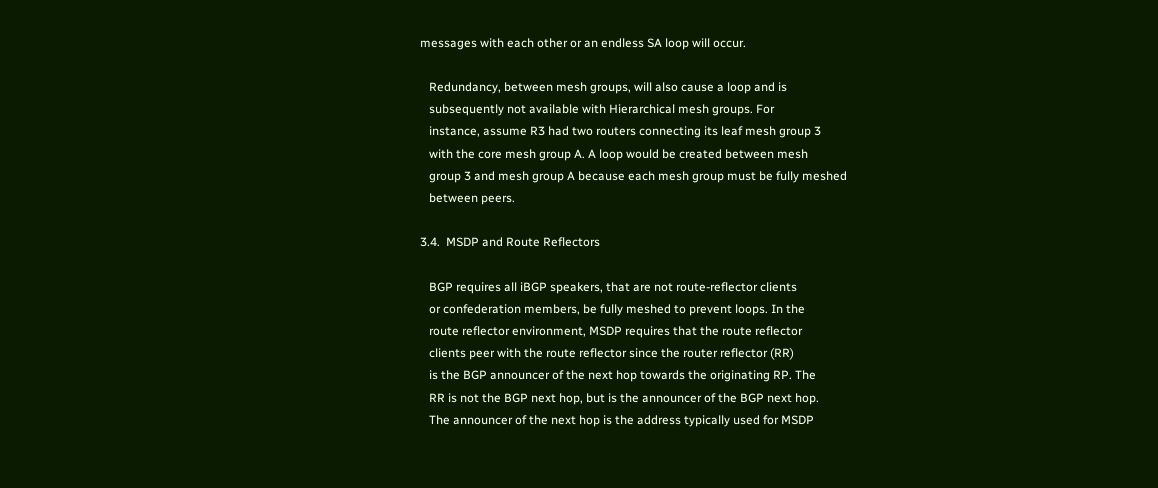messages with each other or an endless SA loop will occur.

   Redundancy, between mesh groups, will also cause a loop and is
   subsequently not available with Hierarchical mesh groups. For
   instance, assume R3 had two routers connecting its leaf mesh group 3
   with the core mesh group A. A loop would be created between mesh
   group 3 and mesh group A because each mesh group must be fully meshed
   between peers.

3.4.  MSDP and Route Reflectors

   BGP requires all iBGP speakers, that are not route-reflector clients
   or confederation members, be fully meshed to prevent loops. In the
   route reflector environment, MSDP requires that the route reflector
   clients peer with the route reflector since the router reflector (RR)
   is the BGP announcer of the next hop towards the originating RP. The
   RR is not the BGP next hop, but is the announcer of the BGP next hop.
   The announcer of the next hop is the address typically used for MSDP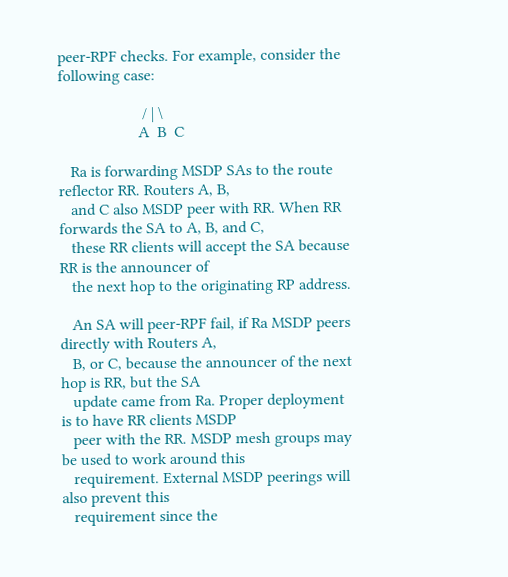peer-RPF checks. For example, consider the following case:

                     / | \
                    A  B  C

   Ra is forwarding MSDP SAs to the route reflector RR. Routers A, B,
   and C also MSDP peer with RR. When RR forwards the SA to A, B, and C,
   these RR clients will accept the SA because RR is the announcer of
   the next hop to the originating RP address.

   An SA will peer-RPF fail, if Ra MSDP peers directly with Routers A,
   B, or C, because the announcer of the next hop is RR, but the SA
   update came from Ra. Proper deployment is to have RR clients MSDP
   peer with the RR. MSDP mesh groups may be used to work around this
   requirement. External MSDP peerings will also prevent this
   requirement since the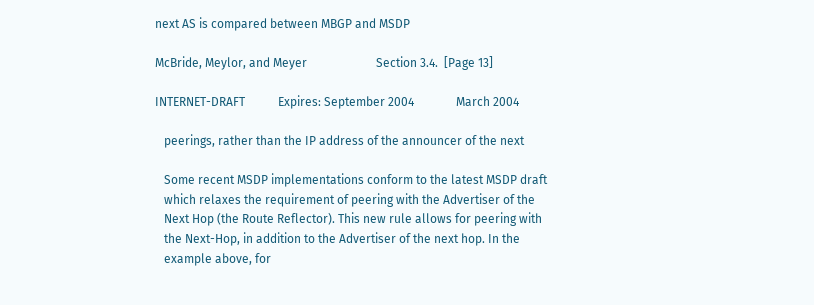next AS is compared between MBGP and MSDP

McBride, Meylor, and Meyer                       Section 3.4.  [Page 13]

INTERNET-DRAFT           Expires: September 2004              March 2004

   peerings, rather than the IP address of the announcer of the next

   Some recent MSDP implementations conform to the latest MSDP draft
   which relaxes the requirement of peering with the Advertiser of the
   Next Hop (the Route Reflector). This new rule allows for peering with
   the Next-Hop, in addition to the Advertiser of the next hop. In the
   example above, for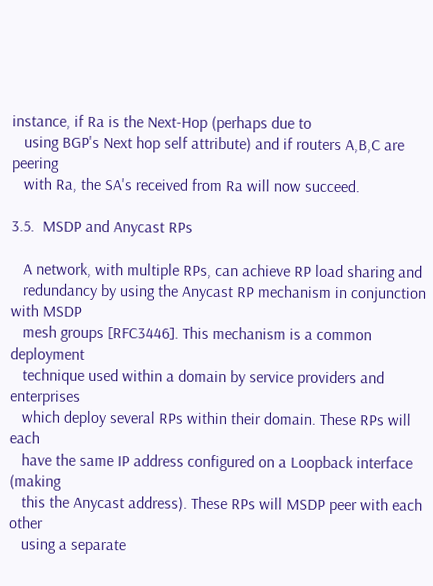instance, if Ra is the Next-Hop (perhaps due to
   using BGP's Next hop self attribute) and if routers A,B,C are peering
   with Ra, the SA's received from Ra will now succeed.

3.5.  MSDP and Anycast RPs

   A network, with multiple RPs, can achieve RP load sharing and
   redundancy by using the Anycast RP mechanism in conjunction with MSDP
   mesh groups [RFC3446]. This mechanism is a common deployment
   technique used within a domain by service providers and enterprises
   which deploy several RPs within their domain. These RPs will each
   have the same IP address configured on a Loopback interface (making
   this the Anycast address). These RPs will MSDP peer with each other
   using a separate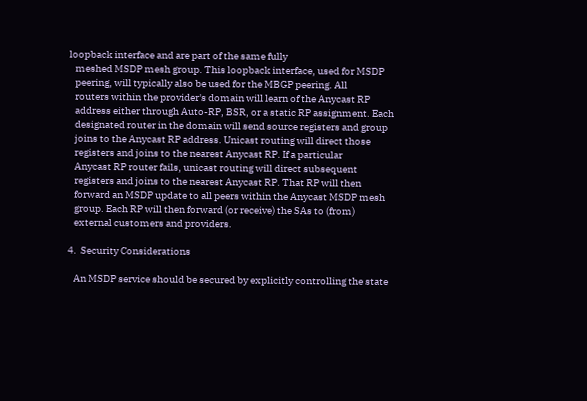loopback interface and are part of the same fully
   meshed MSDP mesh group. This loopback interface, used for MSDP
   peering, will typically also be used for the MBGP peering. All
   routers within the provider's domain will learn of the Anycast RP
   address either through Auto-RP, BSR, or a static RP assignment. Each
   designated router in the domain will send source registers and group
   joins to the Anycast RP address. Unicast routing will direct those
   registers and joins to the nearest Anycast RP. If a particular
   Anycast RP router fails, unicast routing will direct subsequent
   registers and joins to the nearest Anycast RP. That RP will then
   forward an MSDP update to all peers within the Anycast MSDP mesh
   group. Each RP will then forward (or receive) the SAs to (from)
   external customers and providers.

4.  Security Considerations

   An MSDP service should be secured by explicitly controlling the state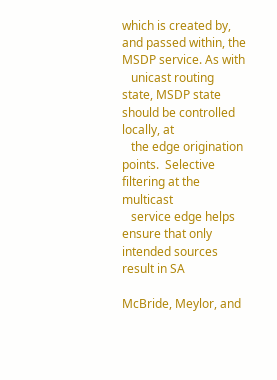which is created by, and passed within, the MSDP service. As with
   unicast routing state, MSDP state should be controlled locally, at
   the edge origination points.  Selective filtering at the multicast
   service edge helps ensure that only intended sources result in SA

McBride, Meylor, and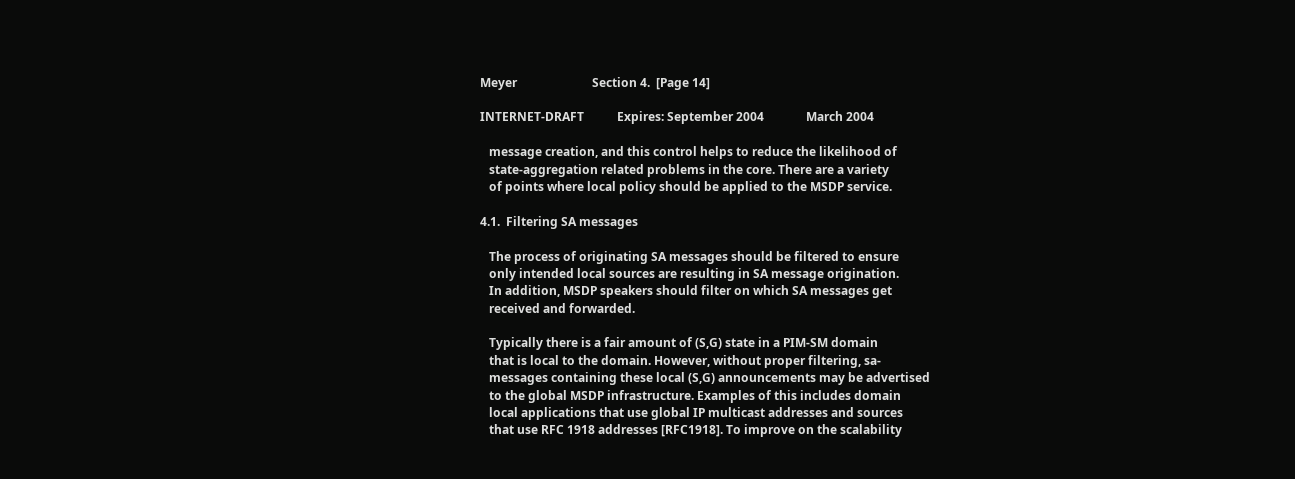Meyer                         Section 4.  [Page 14]

INTERNET-DRAFT           Expires: September 2004              March 2004

   message creation, and this control helps to reduce the likelihood of
   state-aggregation related problems in the core. There are a variety
   of points where local policy should be applied to the MSDP service.

4.1.  Filtering SA messages

   The process of originating SA messages should be filtered to ensure
   only intended local sources are resulting in SA message origination.
   In addition, MSDP speakers should filter on which SA messages get
   received and forwarded.

   Typically there is a fair amount of (S,G) state in a PIM-SM domain
   that is local to the domain. However, without proper filtering, sa-
   messages containing these local (S,G) announcements may be advertised
   to the global MSDP infrastructure. Examples of this includes domain
   local applications that use global IP multicast addresses and sources
   that use RFC 1918 addresses [RFC1918]. To improve on the scalability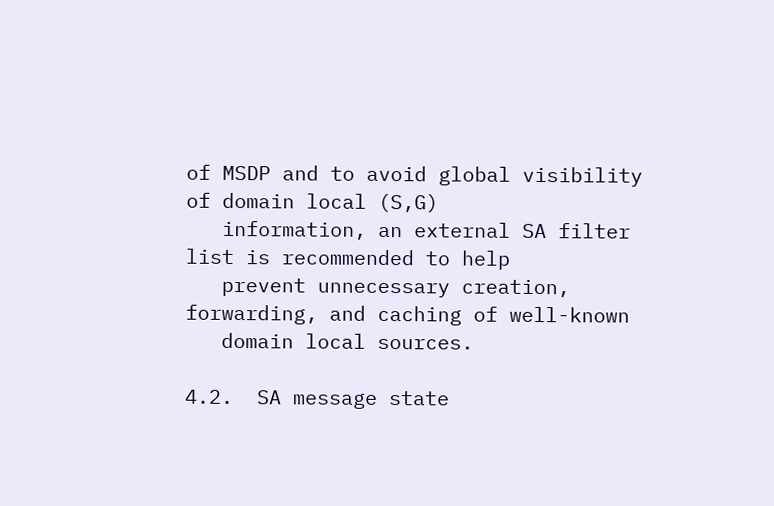of MSDP and to avoid global visibility of domain local (S,G)
   information, an external SA filter list is recommended to help
   prevent unnecessary creation, forwarding, and caching of well-known
   domain local sources.

4.2.  SA message state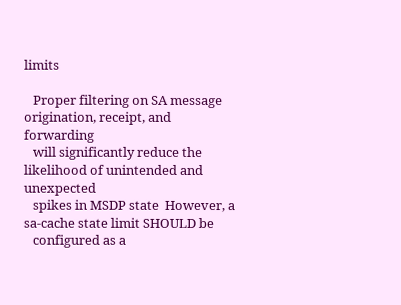limits

   Proper filtering on SA message origination, receipt, and forwarding
   will significantly reduce the likelihood of unintended and unexpected
   spikes in MSDP state  However, a sa-cache state limit SHOULD be
   configured as a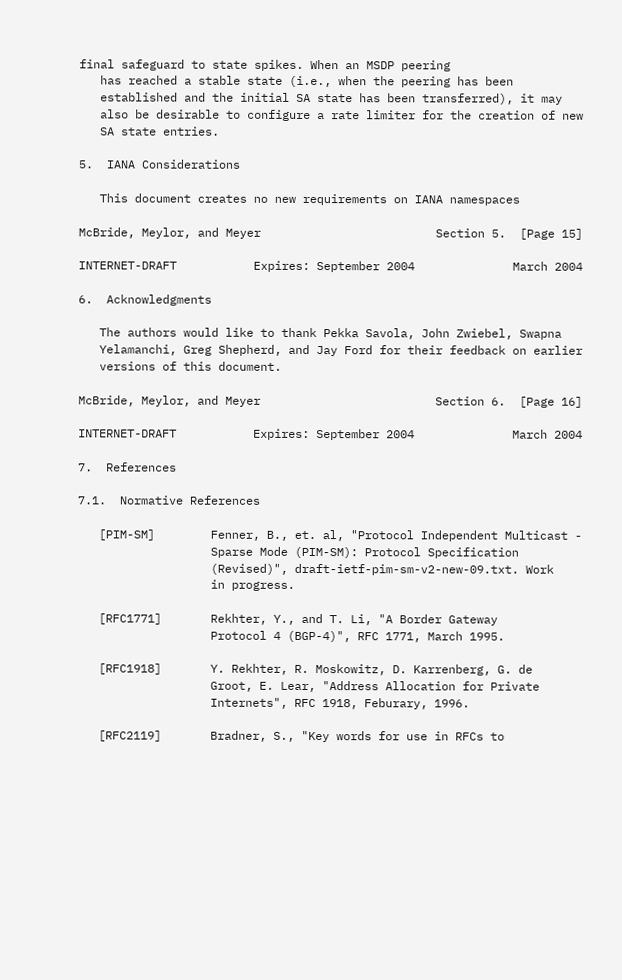final safeguard to state spikes. When an MSDP peering
   has reached a stable state (i.e., when the peering has been
   established and the initial SA state has been transferred), it may
   also be desirable to configure a rate limiter for the creation of new
   SA state entries.

5.  IANA Considerations

   This document creates no new requirements on IANA namespaces

McBride, Meylor, and Meyer                         Section 5.  [Page 15]

INTERNET-DRAFT           Expires: September 2004              March 2004

6.  Acknowledgments

   The authors would like to thank Pekka Savola, John Zwiebel, Swapna
   Yelamanchi, Greg Shepherd, and Jay Ford for their feedback on earlier
   versions of this document.

McBride, Meylor, and Meyer                         Section 6.  [Page 16]

INTERNET-DRAFT           Expires: September 2004              March 2004

7.  References

7.1.  Normative References

   [PIM-SM]        Fenner, B., et. al, "Protocol Independent Multicast -
                   Sparse Mode (PIM-SM): Protocol Specification
                   (Revised)", draft-ietf-pim-sm-v2-new-09.txt. Work
                   in progress.

   [RFC1771]       Rekhter, Y., and T. Li, "A Border Gateway
                   Protocol 4 (BGP-4)", RFC 1771, March 1995.

   [RFC1918]       Y. Rekhter, R. Moskowitz, D. Karrenberg, G. de
                   Groot, E. Lear, "Address Allocation for Private
                   Internets", RFC 1918, Feburary, 1996.

   [RFC2119]       Bradner, S., "Key words for use in RFCs to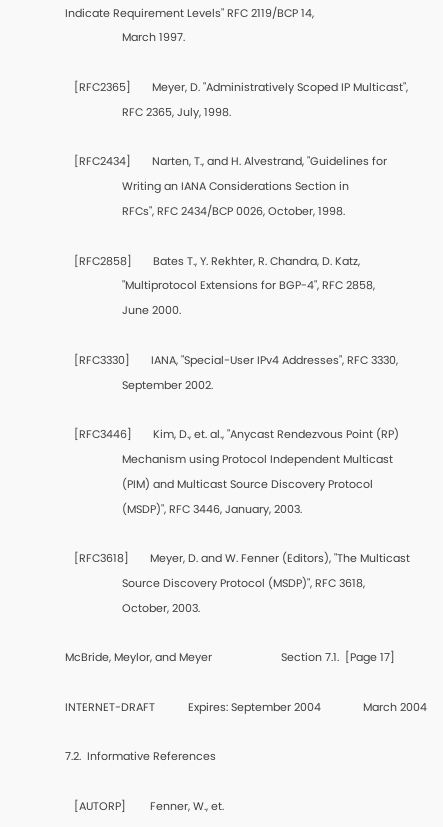Indicate Requirement Levels" RFC 2119/BCP 14,
                   March 1997.

   [RFC2365]       Meyer, D. "Administratively Scoped IP Multicast",
                   RFC 2365, July, 1998.

   [RFC2434]       Narten, T., and H. Alvestrand, "Guidelines for
                   Writing an IANA Considerations Section in
                   RFCs", RFC 2434/BCP 0026, October, 1998.

   [RFC2858]       Bates T., Y. Rekhter, R. Chandra, D. Katz,
                   "Multiprotocol Extensions for BGP-4", RFC 2858,
                   June 2000.

   [RFC3330]       IANA, "Special-User IPv4 Addresses", RFC 3330,
                   September 2002.

   [RFC3446]       Kim, D., et. al., "Anycast Rendezvous Point (RP)
                   Mechanism using Protocol Independent Multicast
                   (PIM) and Multicast Source Discovery Protocol
                   (MSDP)", RFC 3446, January, 2003.

   [RFC3618]       Meyer, D. and W. Fenner (Editors), "The Multicast
                   Source Discovery Protocol (MSDP)", RFC 3618,
                   October, 2003.

McBride, Meylor, and Meyer                       Section 7.1.  [Page 17]

INTERNET-DRAFT           Expires: September 2004              March 2004

7.2.  Informative References

   [AUTORP]        Fenner, W., et.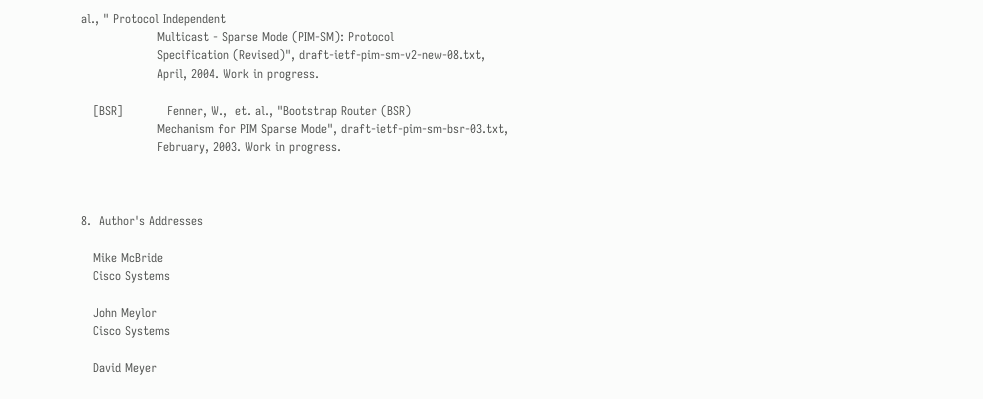al., " Protocol Independent
                   Multicast - Sparse Mode (PIM-SM): Protocol
                   Specification (Revised)", draft-ietf-pim-sm-v2-new-08.txt,
                   April, 2004. Work in progress.

   [BSR]           Fenner, W.,  et. al., "Bootstrap Router (BSR)
                   Mechanism for PIM Sparse Mode", draft-ietf-pim-sm-bsr-03.txt,
                   February, 2003. Work in progress.



8.  Author's Addresses

   Mike McBride
   Cisco Systems

   John Meylor
   Cisco Systems

   David Meyer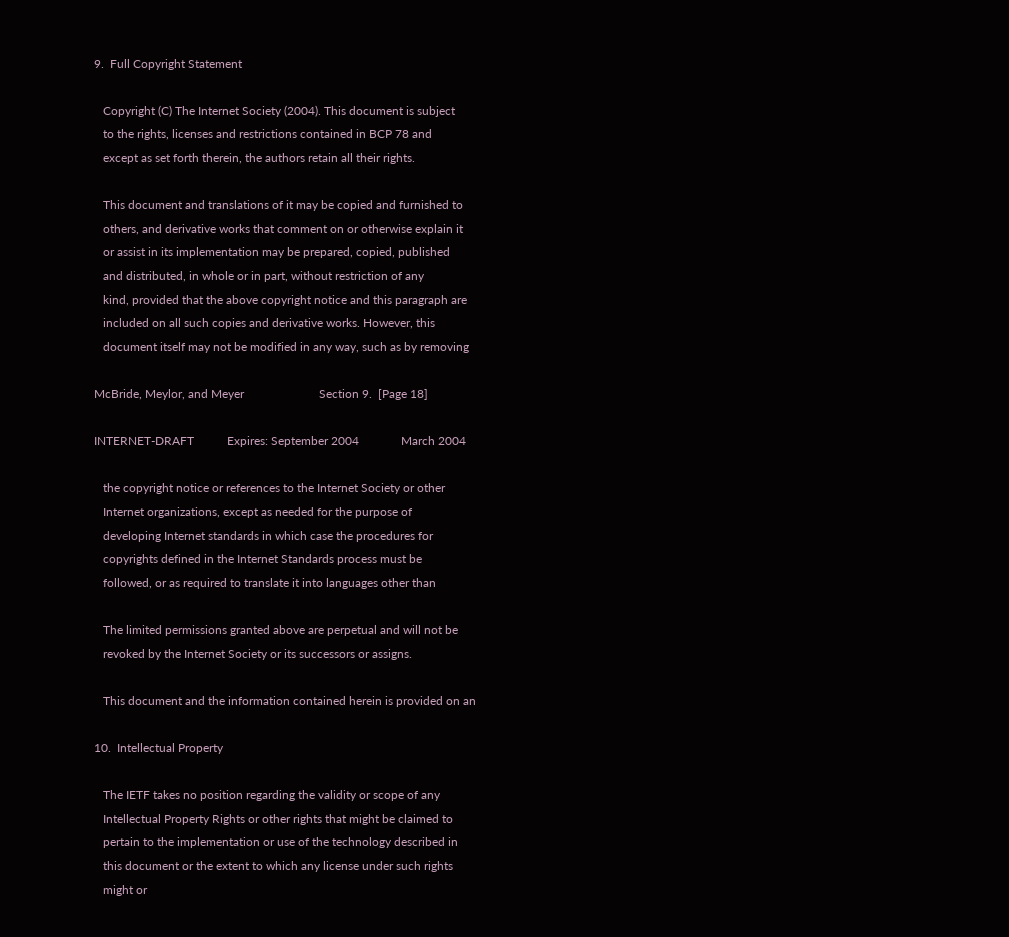9.  Full Copyright Statement

   Copyright (C) The Internet Society (2004). This document is subject
   to the rights, licenses and restrictions contained in BCP 78 and
   except as set forth therein, the authors retain all their rights.

   This document and translations of it may be copied and furnished to
   others, and derivative works that comment on or otherwise explain it
   or assist in its implementation may be prepared, copied, published
   and distributed, in whole or in part, without restriction of any
   kind, provided that the above copyright notice and this paragraph are
   included on all such copies and derivative works. However, this
   document itself may not be modified in any way, such as by removing

McBride, Meylor, and Meyer                         Section 9.  [Page 18]

INTERNET-DRAFT           Expires: September 2004              March 2004

   the copyright notice or references to the Internet Society or other
   Internet organizations, except as needed for the purpose of
   developing Internet standards in which case the procedures for
   copyrights defined in the Internet Standards process must be
   followed, or as required to translate it into languages other than

   The limited permissions granted above are perpetual and will not be
   revoked by the Internet Society or its successors or assigns.

   This document and the information contained herein is provided on an

10.  Intellectual Property

   The IETF takes no position regarding the validity or scope of any
   Intellectual Property Rights or other rights that might be claimed to
   pertain to the implementation or use of the technology described in
   this document or the extent to which any license under such rights
   might or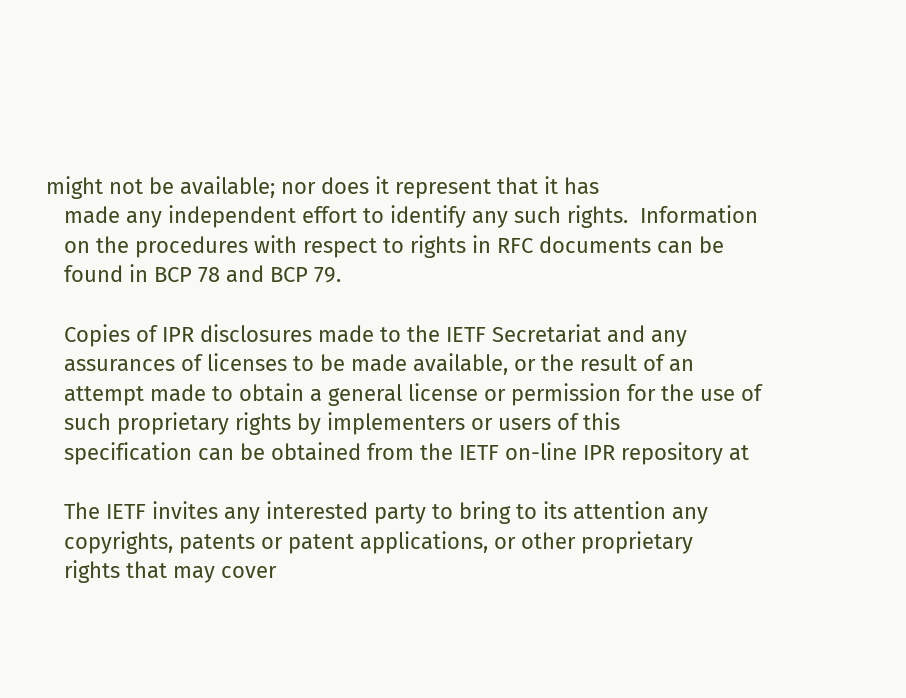might not be available; nor does it represent that it has
   made any independent effort to identify any such rights.  Information
   on the procedures with respect to rights in RFC documents can be
   found in BCP 78 and BCP 79.

   Copies of IPR disclosures made to the IETF Secretariat and any
   assurances of licenses to be made available, or the result of an
   attempt made to obtain a general license or permission for the use of
   such proprietary rights by implementers or users of this
   specification can be obtained from the IETF on-line IPR repository at

   The IETF invites any interested party to bring to its attention any
   copyrights, patents or patent applications, or other proprietary
   rights that may cover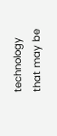technology that may be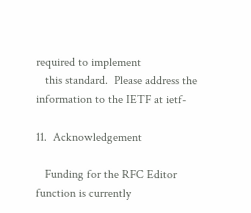required to implement
   this standard.  Please address the information to the IETF at ietf-

11.  Acknowledgement

   Funding for the RFC Editor function is currently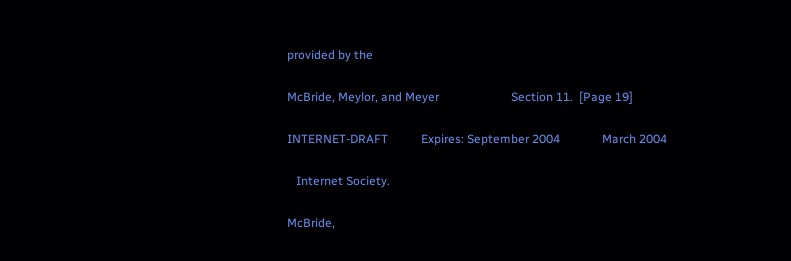provided by the

McBride, Meylor, and Meyer                        Section 11.  [Page 19]

INTERNET-DRAFT           Expires: September 2004              March 2004

   Internet Society.

McBride,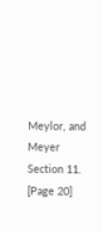Meylor, and Meyer                        Section 11.  [Page 20]